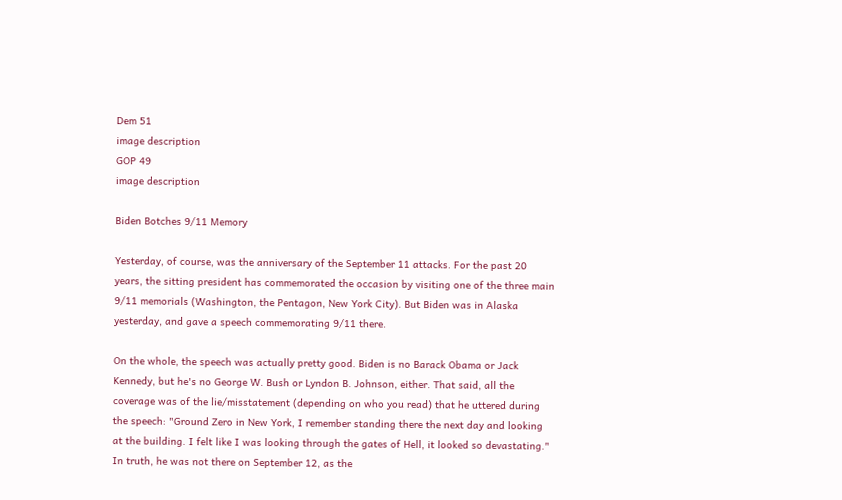Dem 51
image description
GOP 49
image description

Biden Botches 9/11 Memory

Yesterday, of course, was the anniversary of the September 11 attacks. For the past 20 years, the sitting president has commemorated the occasion by visiting one of the three main 9/11 memorials (Washington, the Pentagon, New York City). But Biden was in Alaska yesterday, and gave a speech commemorating 9/11 there.

On the whole, the speech was actually pretty good. Biden is no Barack Obama or Jack Kennedy, but he's no George W. Bush or Lyndon B. Johnson, either. That said, all the coverage was of the lie/misstatement (depending on who you read) that he uttered during the speech: "Ground Zero in New York, I remember standing there the next day and looking at the building. I felt like I was looking through the gates of Hell, it looked so devastating." In truth, he was not there on September 12, as the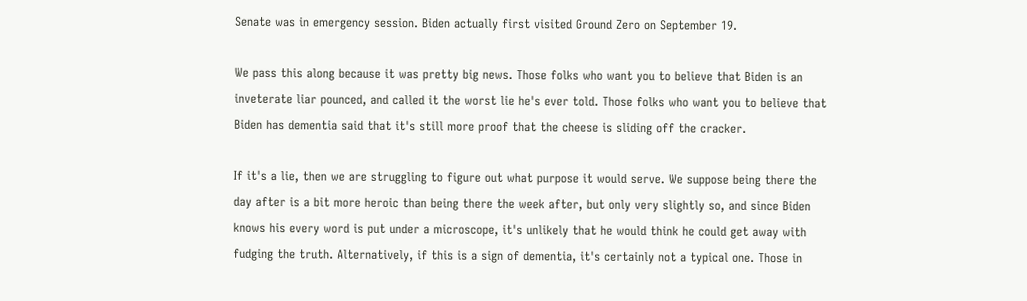Senate was in emergency session. Biden actually first visited Ground Zero on September 19.

We pass this along because it was pretty big news. Those folks who want you to believe that Biden is an inveterate liar pounced, and called it the worst lie he's ever told. Those folks who want you to believe that Biden has dementia said that it's still more proof that the cheese is sliding off the cracker.

If it's a lie, then we are struggling to figure out what purpose it would serve. We suppose being there the day after is a bit more heroic than being there the week after, but only very slightly so, and since Biden knows his every word is put under a microscope, it's unlikely that he would think he could get away with fudging the truth. Alternatively, if this is a sign of dementia, it's certainly not a typical one. Those in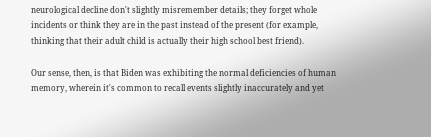neurological decline don't slightly misremember details; they forget whole incidents or think they are in the past instead of the present (for example, thinking that their adult child is actually their high school best friend).

Our sense, then, is that Biden was exhibiting the normal deficiencies of human memory, wherein it's common to recall events slightly inaccurately and yet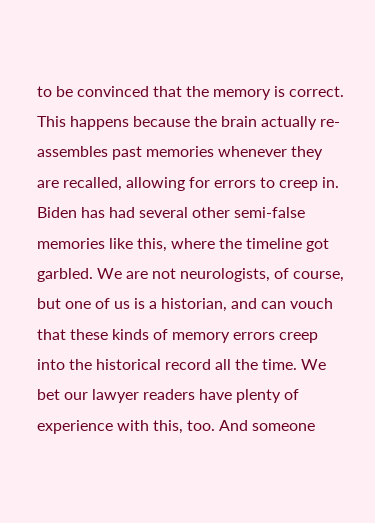to be convinced that the memory is correct. This happens because the brain actually re-assembles past memories whenever they are recalled, allowing for errors to creep in. Biden has had several other semi-false memories like this, where the timeline got garbled. We are not neurologists, of course, but one of us is a historian, and can vouch that these kinds of memory errors creep into the historical record all the time. We bet our lawyer readers have plenty of experience with this, too. And someone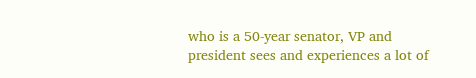who is a 50-year senator, VP and president sees and experiences a lot of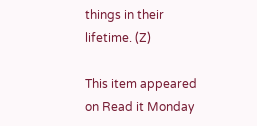things in their lifetime. (Z)

This item appeared on Read it Monday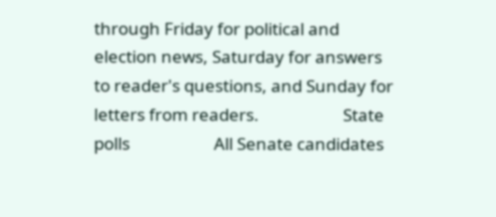through Friday for political and election news, Saturday for answers to reader's questions, and Sunday for letters from readers.                     State polls                     All Senate candidates